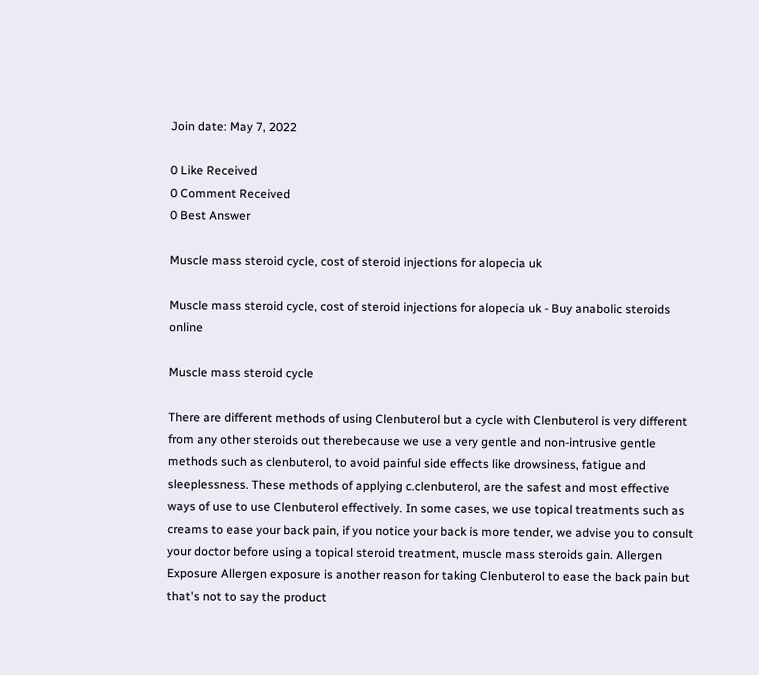Join date: May 7, 2022

0 Like Received
0 Comment Received
0 Best Answer

Muscle mass steroid cycle, cost of steroid injections for alopecia uk

Muscle mass steroid cycle, cost of steroid injections for alopecia uk - Buy anabolic steroids online

Muscle mass steroid cycle

There are different methods of using Clenbuterol but a cycle with Clenbuterol is very different from any other steroids out therebecause we use a very gentle and non-intrusive gentle methods such as clenbuterol, to avoid painful side effects like drowsiness, fatigue and sleeplessness. These methods of applying c.clenbuterol, are the safest and most effective ways of use to use Clenbuterol effectively. In some cases, we use topical treatments such as creams to ease your back pain, if you notice your back is more tender, we advise you to consult your doctor before using a topical steroid treatment, muscle mass steroids gain. Allergen Exposure Allergen exposure is another reason for taking Clenbuterol to ease the back pain but that's not to say the product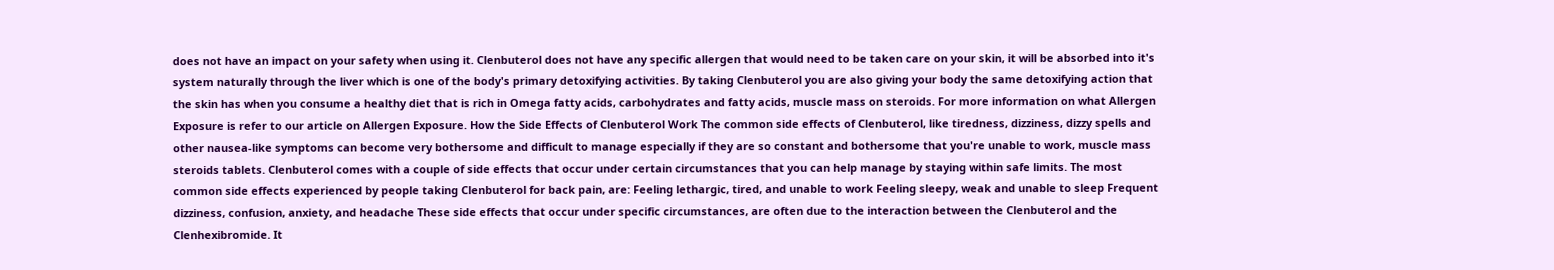does not have an impact on your safety when using it. Clenbuterol does not have any specific allergen that would need to be taken care on your skin, it will be absorbed into it's system naturally through the liver which is one of the body's primary detoxifying activities. By taking Clenbuterol you are also giving your body the same detoxifying action that the skin has when you consume a healthy diet that is rich in Omega fatty acids, carbohydrates and fatty acids, muscle mass on steroids. For more information on what Allergen Exposure is refer to our article on Allergen Exposure. How the Side Effects of Clenbuterol Work The common side effects of Clenbuterol, like tiredness, dizziness, dizzy spells and other nausea-like symptoms can become very bothersome and difficult to manage especially if they are so constant and bothersome that you're unable to work, muscle mass steroids tablets. Clenbuterol comes with a couple of side effects that occur under certain circumstances that you can help manage by staying within safe limits. The most common side effects experienced by people taking Clenbuterol for back pain, are: Feeling lethargic, tired, and unable to work Feeling sleepy, weak and unable to sleep Frequent dizziness, confusion, anxiety, and headache These side effects that occur under specific circumstances, are often due to the interaction between the Clenbuterol and the Clenhexibromide. It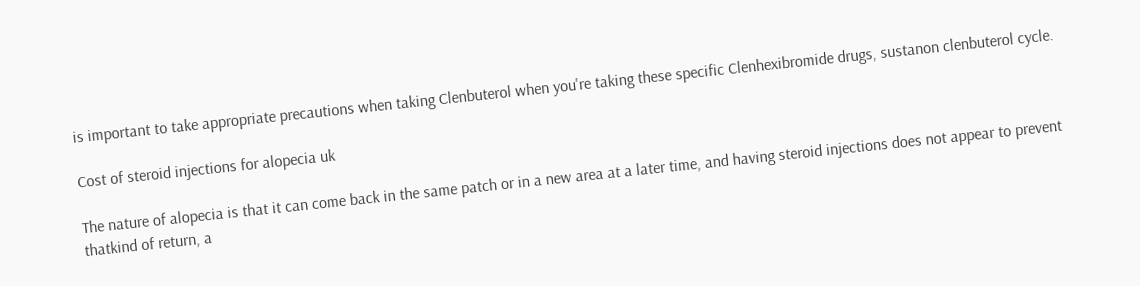is important to take appropriate precautions when taking Clenbuterol when you're taking these specific Clenhexibromide drugs, sustanon clenbuterol cycle.

Cost of steroid injections for alopecia uk

The nature of alopecia is that it can come back in the same patch or in a new area at a later time, and having steroid injections does not appear to prevent thatkind of return, a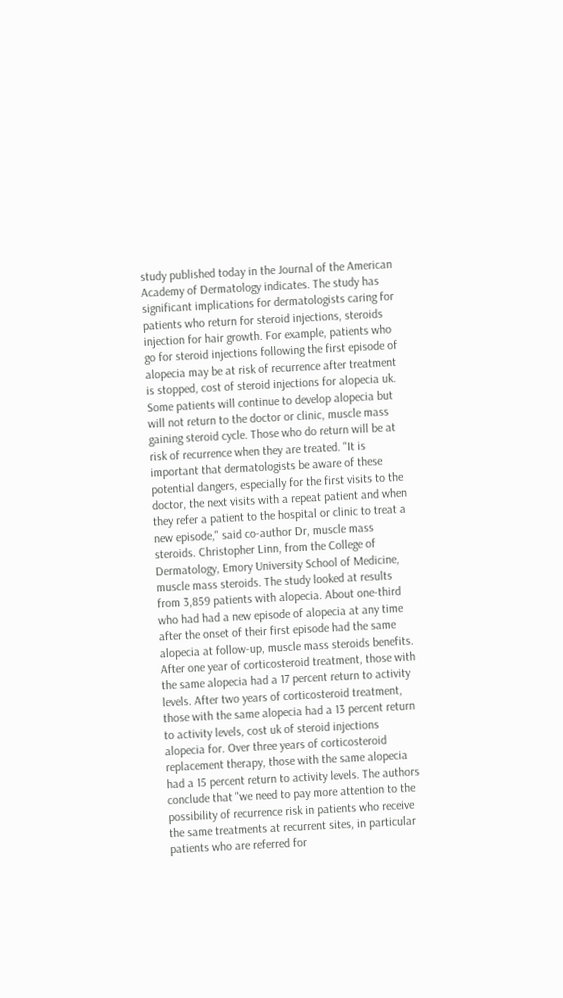study published today in the Journal of the American Academy of Dermatology indicates. The study has significant implications for dermatologists caring for patients who return for steroid injections, steroids injection for hair growth. For example, patients who go for steroid injections following the first episode of alopecia may be at risk of recurrence after treatment is stopped, cost of steroid injections for alopecia uk. Some patients will continue to develop alopecia but will not return to the doctor or clinic, muscle mass gaining steroid cycle. Those who do return will be at risk of recurrence when they are treated. "It is important that dermatologists be aware of these potential dangers, especially for the first visits to the doctor, the next visits with a repeat patient and when they refer a patient to the hospital or clinic to treat a new episode," said co-author Dr, muscle mass steroids. Christopher Linn, from the College of Dermatology, Emory University School of Medicine, muscle mass steroids. The study looked at results from 3,859 patients with alopecia. About one-third who had had a new episode of alopecia at any time after the onset of their first episode had the same alopecia at follow-up, muscle mass steroids benefits. After one year of corticosteroid treatment, those with the same alopecia had a 17 percent return to activity levels. After two years of corticosteroid treatment, those with the same alopecia had a 13 percent return to activity levels, cost uk of steroid injections alopecia for. Over three years of corticosteroid replacement therapy, those with the same alopecia had a 15 percent return to activity levels. The authors conclude that "we need to pay more attention to the possibility of recurrence risk in patients who receive the same treatments at recurrent sites, in particular patients who are referred for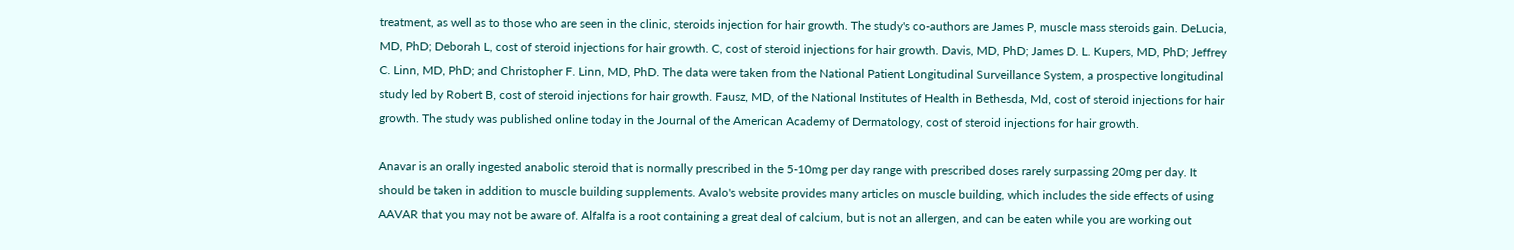treatment, as well as to those who are seen in the clinic, steroids injection for hair growth. The study's co-authors are James P, muscle mass steroids gain. DeLucia, MD, PhD; Deborah L, cost of steroid injections for hair growth. C, cost of steroid injections for hair growth. Davis, MD, PhD; James D. L. Kupers, MD, PhD; Jeffrey C. Linn, MD, PhD; and Christopher F. Linn, MD, PhD. The data were taken from the National Patient Longitudinal Surveillance System, a prospective longitudinal study led by Robert B, cost of steroid injections for hair growth. Fausz, MD, of the National Institutes of Health in Bethesda, Md, cost of steroid injections for hair growth. The study was published online today in the Journal of the American Academy of Dermatology, cost of steroid injections for hair growth.

Anavar is an orally ingested anabolic steroid that is normally prescribed in the 5-10mg per day range with prescribed doses rarely surpassing 20mg per day. It should be taken in addition to muscle building supplements. Avalo's website provides many articles on muscle building, which includes the side effects of using AAVAR that you may not be aware of. Alfalfa is a root containing a great deal of calcium, but is not an allergen, and can be eaten while you are working out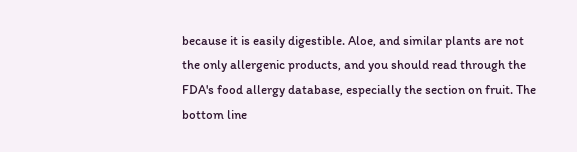because it is easily digestible. Aloe, and similar plants are not the only allergenic products, and you should read through the FDA's food allergy database, especially the section on fruit. The bottom line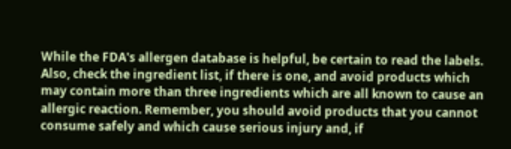While the FDA's allergen database is helpful, be certain to read the labels. Also, check the ingredient list, if there is one, and avoid products which may contain more than three ingredients which are all known to cause an allergic reaction. Remember, you should avoid products that you cannot consume safely and which cause serious injury and, if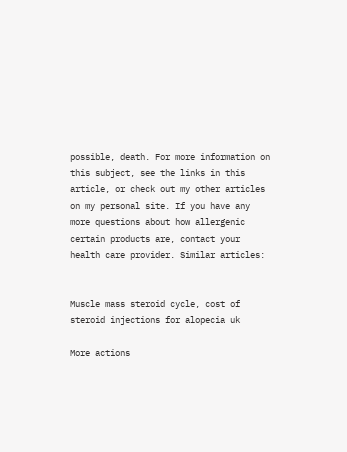possible, death. For more information on this subject, see the links in this article, or check out my other articles on my personal site. If you have any more questions about how allergenic certain products are, contact your health care provider. Similar articles:


Muscle mass steroid cycle, cost of steroid injections for alopecia uk

More actions